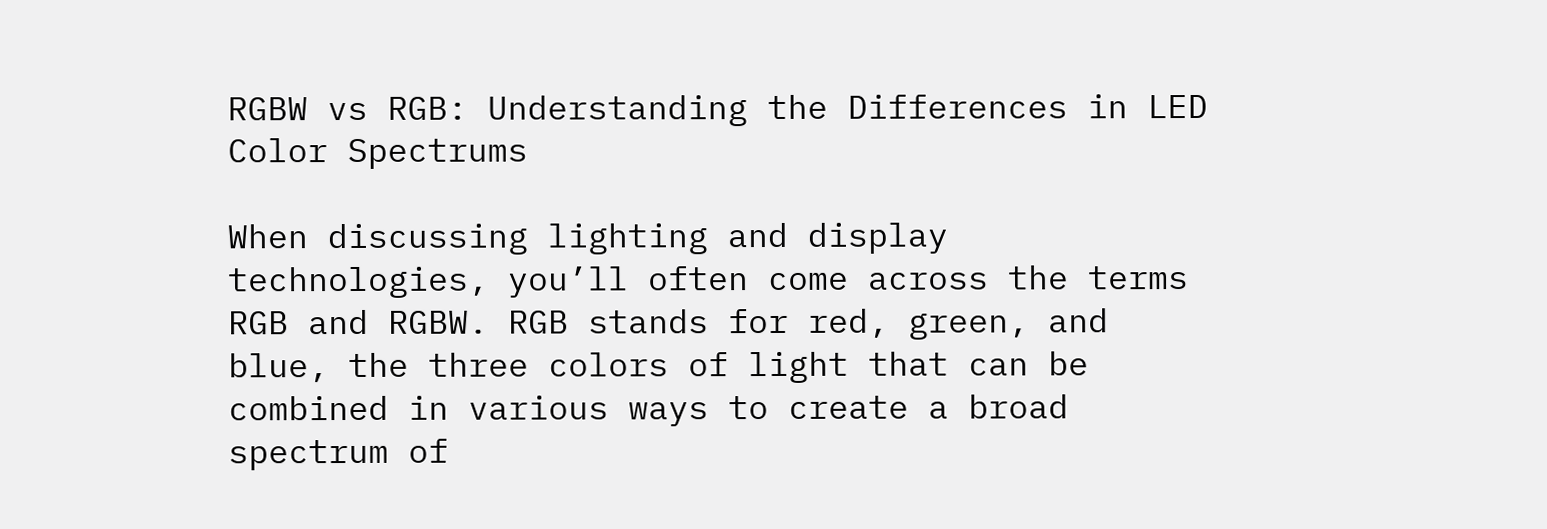RGBW vs RGB: Understanding the Differences in LED Color Spectrums

When discussing lighting and display technologies, you’ll often come across the terms RGB and RGBW. RGB stands for red, green, and blue, the three colors of light that can be combined in various ways to create a broad spectrum of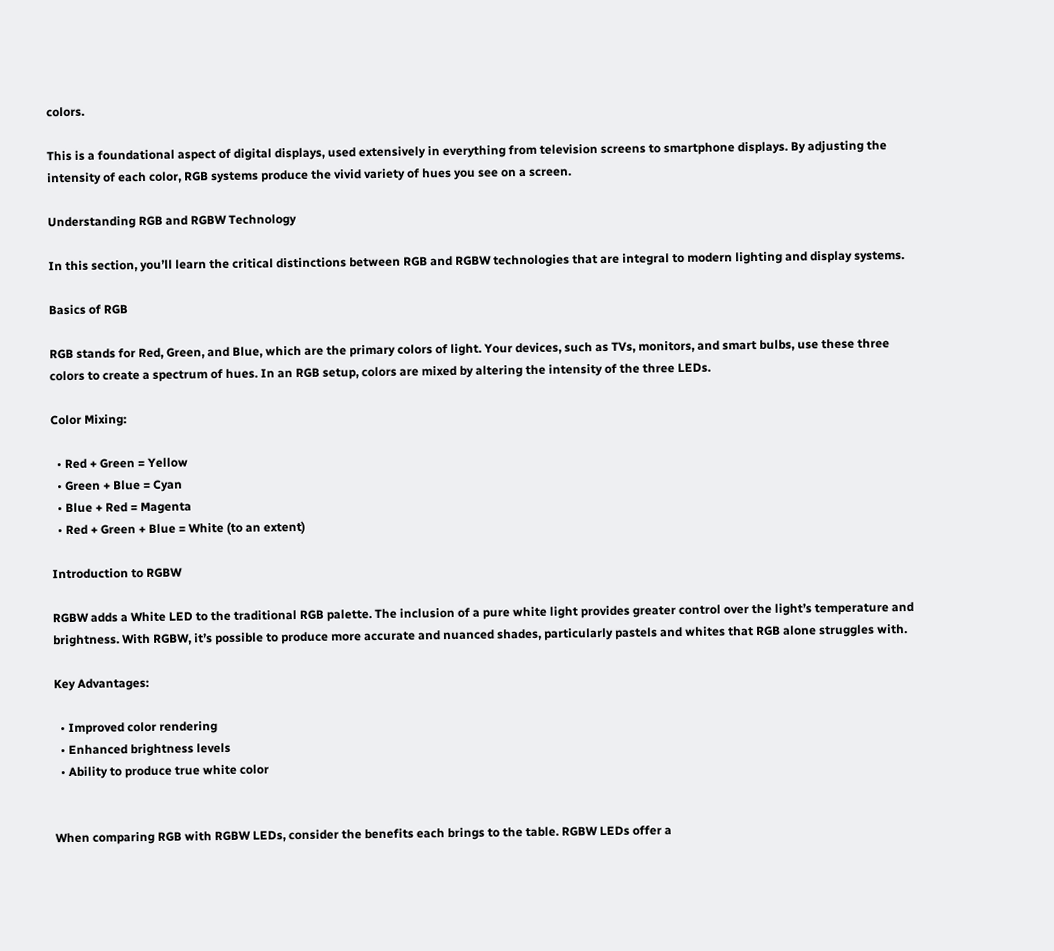colors.

This is a foundational aspect of digital displays, used extensively in everything from television screens to smartphone displays. By adjusting the intensity of each color, RGB systems produce the vivid variety of hues you see on a screen.

Understanding RGB and RGBW Technology

In this section, you’ll learn the critical distinctions between RGB and RGBW technologies that are integral to modern lighting and display systems.

Basics of RGB

RGB stands for Red, Green, and Blue, which are the primary colors of light. Your devices, such as TVs, monitors, and smart bulbs, use these three colors to create a spectrum of hues. In an RGB setup, colors are mixed by altering the intensity of the three LEDs.

Color Mixing:

  • Red + Green = Yellow
  • Green + Blue = Cyan
  • Blue + Red = Magenta
  • Red + Green + Blue = White (to an extent)

Introduction to RGBW

RGBW adds a White LED to the traditional RGB palette. The inclusion of a pure white light provides greater control over the light’s temperature and brightness. With RGBW, it’s possible to produce more accurate and nuanced shades, particularly pastels and whites that RGB alone struggles with.

Key Advantages:

  • Improved color rendering
  • Enhanced brightness levels
  • Ability to produce true white color


When comparing RGB with RGBW LEDs, consider the benefits each brings to the table. RGBW LEDs offer a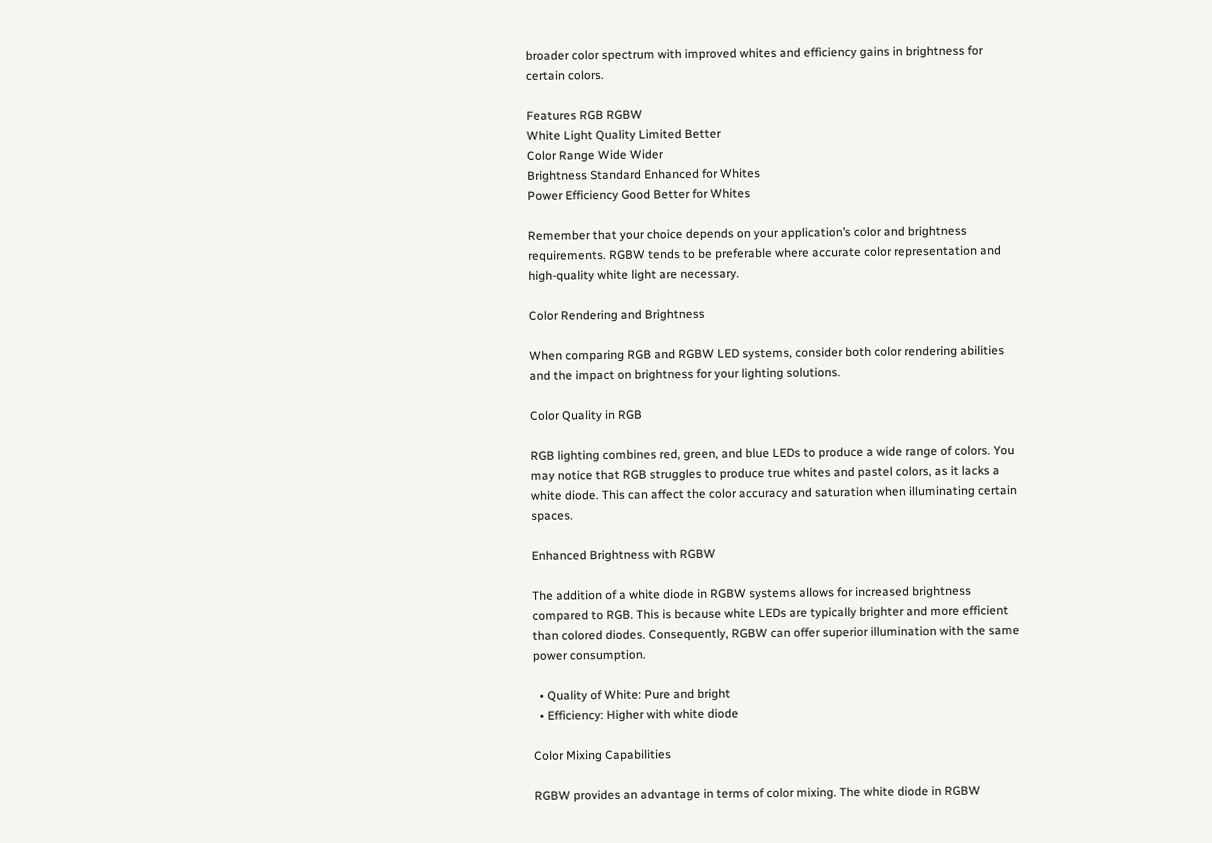broader color spectrum with improved whites and efficiency gains in brightness for certain colors.

Features RGB RGBW
White Light Quality Limited Better
Color Range Wide Wider
Brightness Standard Enhanced for Whites
Power Efficiency Good Better for Whites

Remember that your choice depends on your application’s color and brightness requirements. RGBW tends to be preferable where accurate color representation and high-quality white light are necessary.

Color Rendering and Brightness

When comparing RGB and RGBW LED systems, consider both color rendering abilities and the impact on brightness for your lighting solutions.

Color Quality in RGB

RGB lighting combines red, green, and blue LEDs to produce a wide range of colors. You may notice that RGB struggles to produce true whites and pastel colors, as it lacks a white diode. This can affect the color accuracy and saturation when illuminating certain spaces.

Enhanced Brightness with RGBW

The addition of a white diode in RGBW systems allows for increased brightness compared to RGB. This is because white LEDs are typically brighter and more efficient than colored diodes. Consequently, RGBW can offer superior illumination with the same power consumption.

  • Quality of White: Pure and bright
  • Efficiency: Higher with white diode

Color Mixing Capabilities

RGBW provides an advantage in terms of color mixing. The white diode in RGBW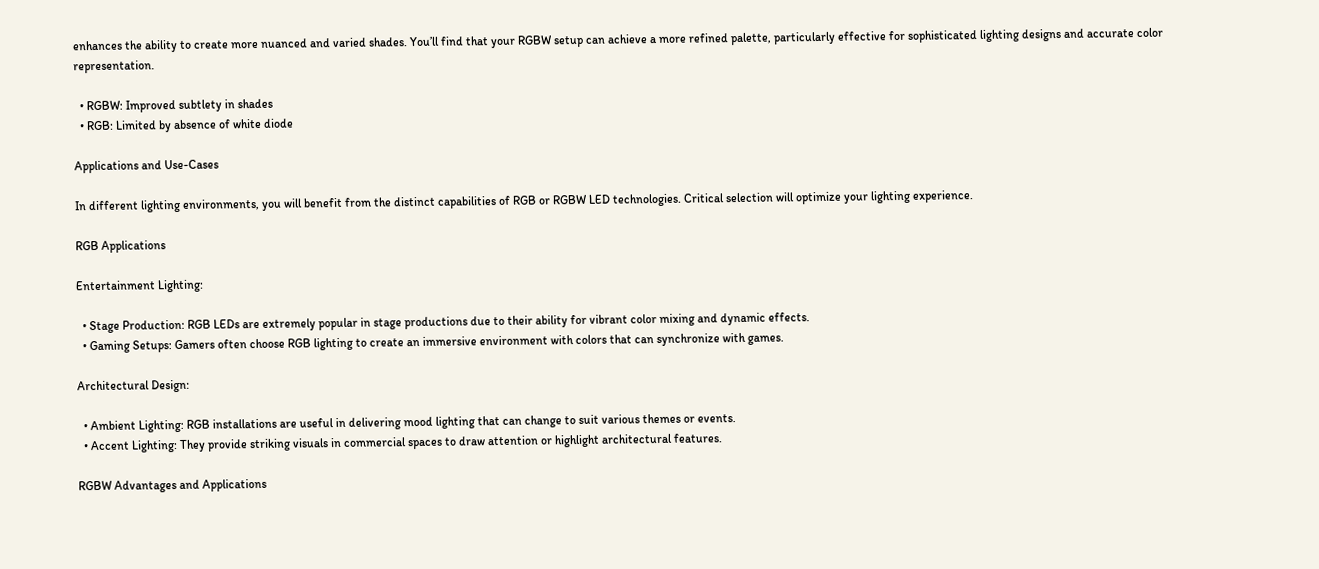enhances the ability to create more nuanced and varied shades. You’ll find that your RGBW setup can achieve a more refined palette, particularly effective for sophisticated lighting designs and accurate color representation.

  • RGBW: Improved subtlety in shades
  • RGB: Limited by absence of white diode

Applications and Use-Cases

In different lighting environments, you will benefit from the distinct capabilities of RGB or RGBW LED technologies. Critical selection will optimize your lighting experience.

RGB Applications

Entertainment Lighting:

  • Stage Production: RGB LEDs are extremely popular in stage productions due to their ability for vibrant color mixing and dynamic effects.
  • Gaming Setups: Gamers often choose RGB lighting to create an immersive environment with colors that can synchronize with games.

Architectural Design:

  • Ambient Lighting: RGB installations are useful in delivering mood lighting that can change to suit various themes or events.
  • Accent Lighting: They provide striking visuals in commercial spaces to draw attention or highlight architectural features.

RGBW Advantages and Applications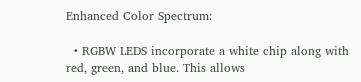Enhanced Color Spectrum:

  • RGBW LEDS incorporate a white chip along with red, green, and blue. This allows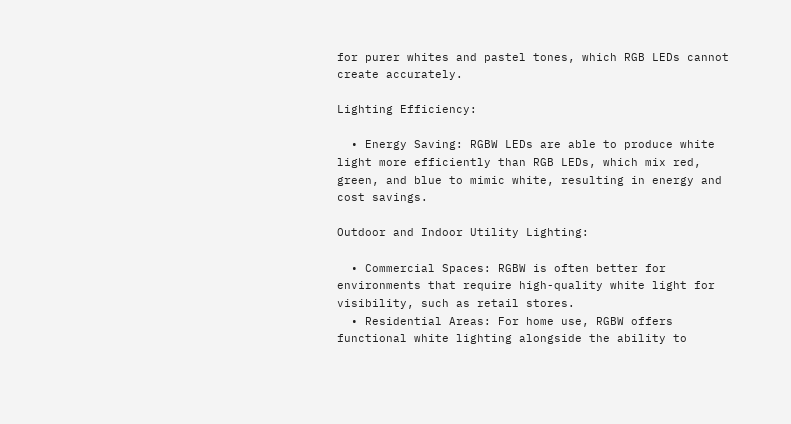for purer whites and pastel tones, which RGB LEDs cannot create accurately.

Lighting Efficiency:

  • Energy Saving: RGBW LEDs are able to produce white light more efficiently than RGB LEDs, which mix red, green, and blue to mimic white, resulting in energy and cost savings.

Outdoor and Indoor Utility Lighting:

  • Commercial Spaces: RGBW is often better for environments that require high-quality white light for visibility, such as retail stores.
  • Residential Areas: For home use, RGBW offers functional white lighting alongside the ability to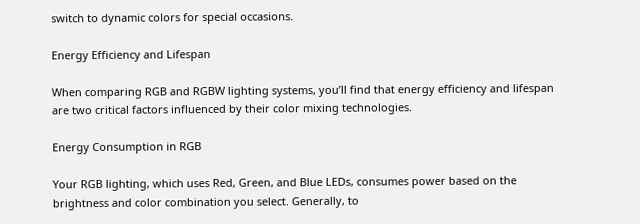switch to dynamic colors for special occasions.

Energy Efficiency and Lifespan

When comparing RGB and RGBW lighting systems, you’ll find that energy efficiency and lifespan are two critical factors influenced by their color mixing technologies.

Energy Consumption in RGB

Your RGB lighting, which uses Red, Green, and Blue LEDs, consumes power based on the brightness and color combination you select. Generally, to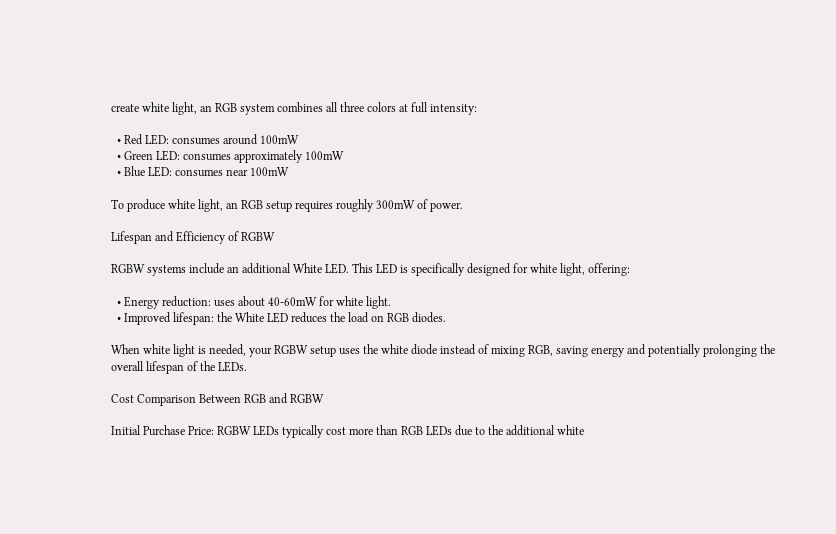create white light, an RGB system combines all three colors at full intensity:

  • Red LED: consumes around 100mW
  • Green LED: consumes approximately 100mW
  • Blue LED: consumes near 100mW

To produce white light, an RGB setup requires roughly 300mW of power.

Lifespan and Efficiency of RGBW

RGBW systems include an additional White LED. This LED is specifically designed for white light, offering:

  • Energy reduction: uses about 40-60mW for white light.
  • Improved lifespan: the White LED reduces the load on RGB diodes.

When white light is needed, your RGBW setup uses the white diode instead of mixing RGB, saving energy and potentially prolonging the overall lifespan of the LEDs.

Cost Comparison Between RGB and RGBW

Initial Purchase Price: RGBW LEDs typically cost more than RGB LEDs due to the additional white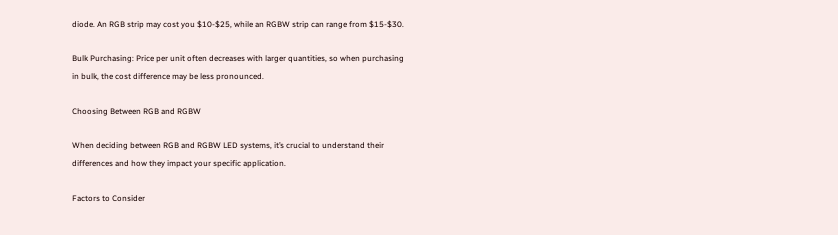diode. An RGB strip may cost you $10-$25, while an RGBW strip can range from $15-$30.

Bulk Purchasing: Price per unit often decreases with larger quantities, so when purchasing in bulk, the cost difference may be less pronounced.

Choosing Between RGB and RGBW

When deciding between RGB and RGBW LED systems, it’s crucial to understand their differences and how they impact your specific application.

Factors to Consider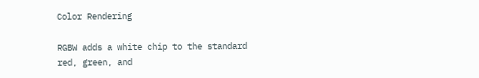Color Rendering

RGBW adds a white chip to the standard red, green, and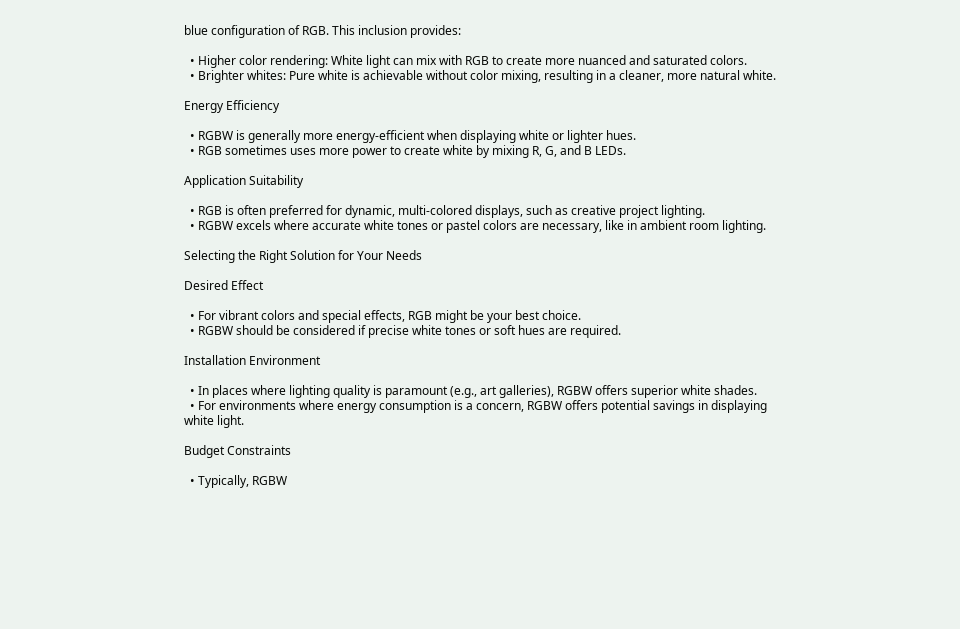blue configuration of RGB. This inclusion provides:

  • Higher color rendering: White light can mix with RGB to create more nuanced and saturated colors.
  • Brighter whites: Pure white is achievable without color mixing, resulting in a cleaner, more natural white.

Energy Efficiency

  • RGBW is generally more energy-efficient when displaying white or lighter hues.
  • RGB sometimes uses more power to create white by mixing R, G, and B LEDs.

Application Suitability

  • RGB is often preferred for dynamic, multi-colored displays, such as creative project lighting.
  • RGBW excels where accurate white tones or pastel colors are necessary, like in ambient room lighting.

Selecting the Right Solution for Your Needs

Desired Effect

  • For vibrant colors and special effects, RGB might be your best choice.
  • RGBW should be considered if precise white tones or soft hues are required.

Installation Environment

  • In places where lighting quality is paramount (e.g., art galleries), RGBW offers superior white shades.
  • For environments where energy consumption is a concern, RGBW offers potential savings in displaying white light.

Budget Constraints

  • Typically, RGBW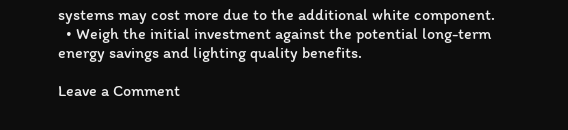systems may cost more due to the additional white component.
  • Weigh the initial investment against the potential long-term energy savings and lighting quality benefits.

Leave a Comment